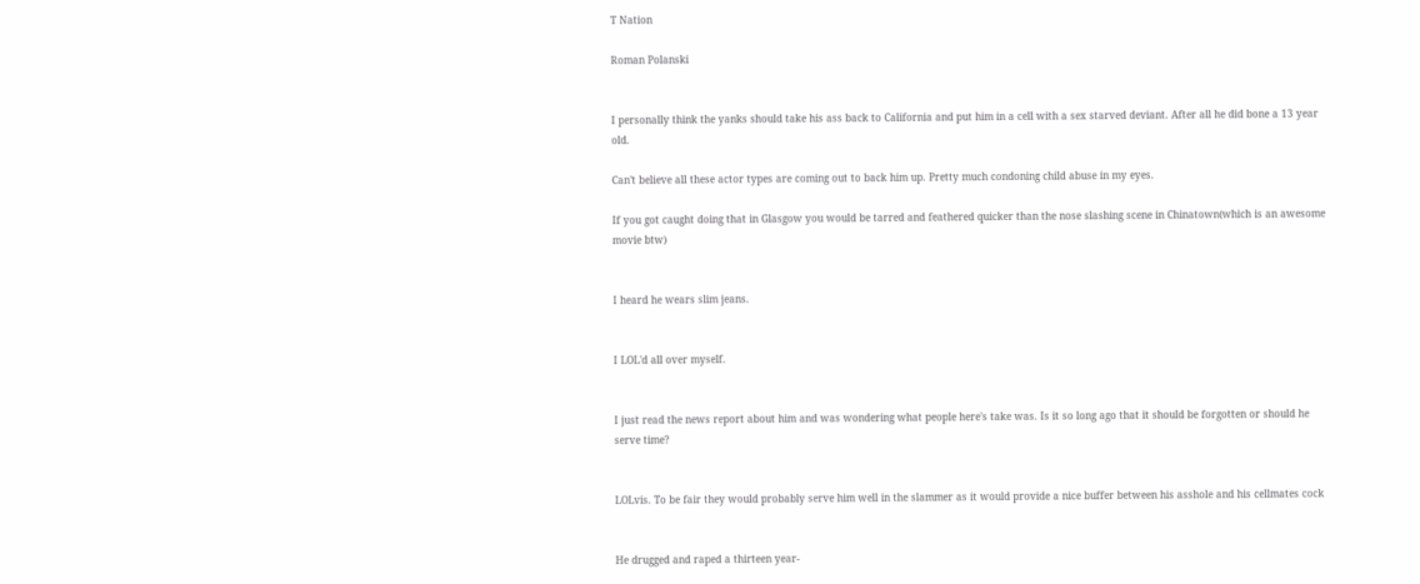T Nation

Roman Polanski


I personally think the yanks should take his ass back to California and put him in a cell with a sex starved deviant. After all he did bone a 13 year old.

Can't believe all these actor types are coming out to back him up. Pretty much condoning child abuse in my eyes.

If you got caught doing that in Glasgow you would be tarred and feathered quicker than the nose slashing scene in Chinatown(which is an awesome movie btw)


I heard he wears slim jeans.


I LOL'd all over myself.


I just read the news report about him and was wondering what people here's take was. Is it so long ago that it should be forgotten or should he serve time?


LOLvis. To be fair they would probably serve him well in the slammer as it would provide a nice buffer between his asshole and his cellmates cock


He drugged and raped a thirteen year-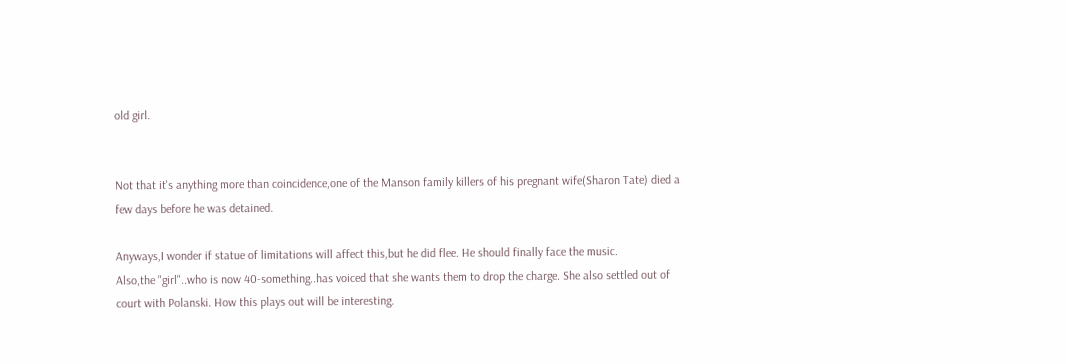old girl.


Not that it's anything more than coincidence,one of the Manson family killers of his pregnant wife(Sharon Tate) died a few days before he was detained.

Anyways,I wonder if statue of limitations will affect this,but he did flee. He should finally face the music.
Also,the "girl"..who is now 40-something..has voiced that she wants them to drop the charge. She also settled out of court with Polanski. How this plays out will be interesting.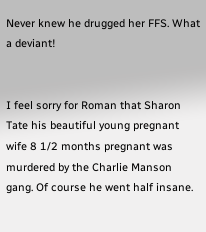Never knew he drugged her FFS. What a deviant!


I feel sorry for Roman that Sharon Tate his beautiful young pregnant wife 8 1/2 months pregnant was murdered by the Charlie Manson gang. Of course he went half insane.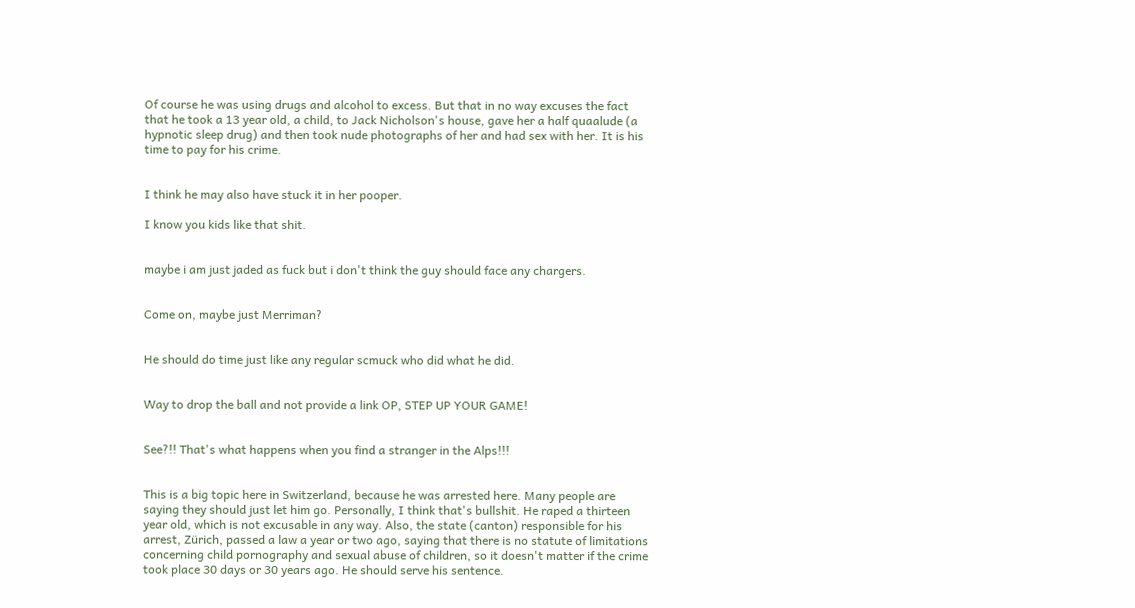Of course he was using drugs and alcohol to excess. But that in no way excuses the fact that he took a 13 year old, a child, to Jack Nicholson's house, gave her a half quaalude (a hypnotic sleep drug) and then took nude photographs of her and had sex with her. It is his time to pay for his crime.


I think he may also have stuck it in her pooper.

I know you kids like that shit.


maybe i am just jaded as fuck but i don't think the guy should face any chargers.


Come on, maybe just Merriman?


He should do time just like any regular scmuck who did what he did.


Way to drop the ball and not provide a link OP, STEP UP YOUR GAME!


See?!! That's what happens when you find a stranger in the Alps!!!


This is a big topic here in Switzerland, because he was arrested here. Many people are saying they should just let him go. Personally, I think that's bullshit. He raped a thirteen year old, which is not excusable in any way. Also, the state (canton) responsible for his arrest, Zürich, passed a law a year or two ago, saying that there is no statute of limitations concerning child pornography and sexual abuse of children, so it doesn't matter if the crime took place 30 days or 30 years ago. He should serve his sentence.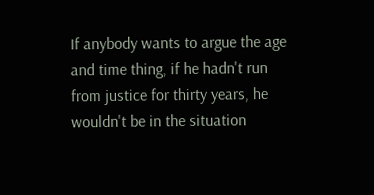If anybody wants to argue the age and time thing, if he hadn't run from justice for thirty years, he wouldn't be in the situation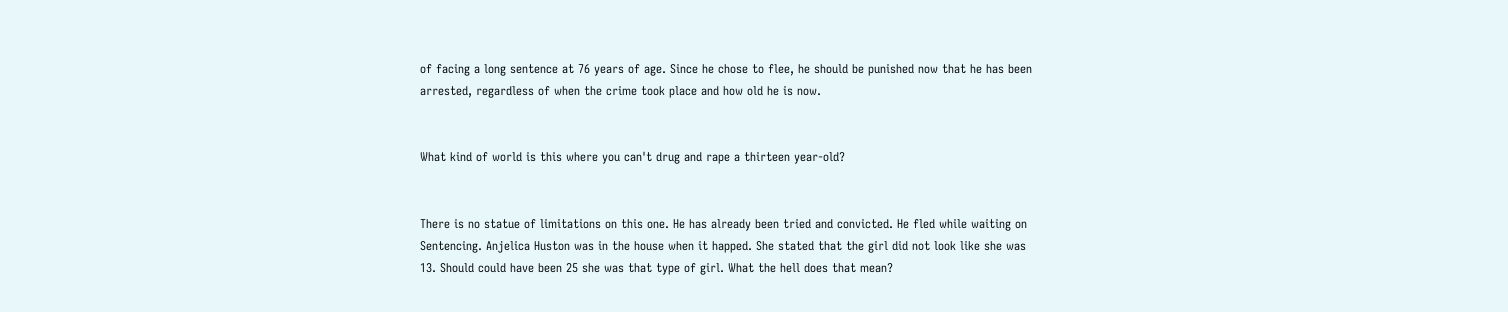of facing a long sentence at 76 years of age. Since he chose to flee, he should be punished now that he has been arrested, regardless of when the crime took place and how old he is now.


What kind of world is this where you can't drug and rape a thirteen year-old?


There is no statue of limitations on this one. He has already been tried and convicted. He fled while waiting on Sentencing. Anjelica Huston was in the house when it happed. She stated that the girl did not look like she was 13. Should could have been 25 she was that type of girl. What the hell does that mean?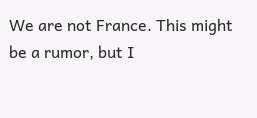We are not France. This might be a rumor, but I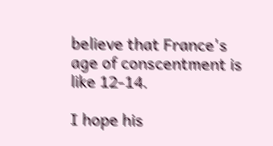believe that France's age of conscentment is like 12-14.

I hope his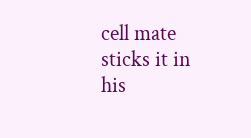cell mate sticks it in his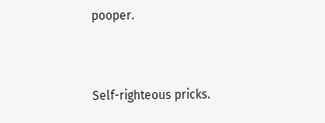pooper.


Self-righteous pricks.